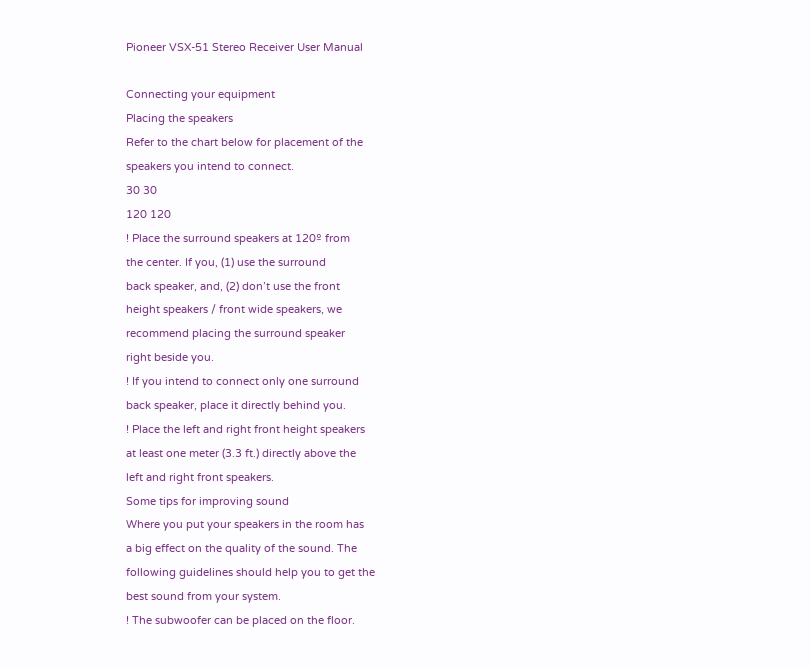Pioneer VSX-51 Stereo Receiver User Manual

Connecting your equipment
Placing the speakers
Refer to the chart below for placement of the
speakers you intend to connect.
30 30
120 120
! Place the surround speakers at 120º from
the center. If you, (1) use the surround
back speaker, and, (2) don’t use the front
height speakers / front wide speakers, we
recommend placing the surround speaker
right beside you.
! If you intend to connect only one surround
back speaker, place it directly behind you.
! Place the left and right front height speakers
at least one meter (3.3 ft.) directly above the
left and right front speakers.
Some tips for improving sound
Where you put your speakers in the room has
a big effect on the quality of the sound. The
following guidelines should help you to get the
best sound from your system.
! The subwoofer can be placed on the floor.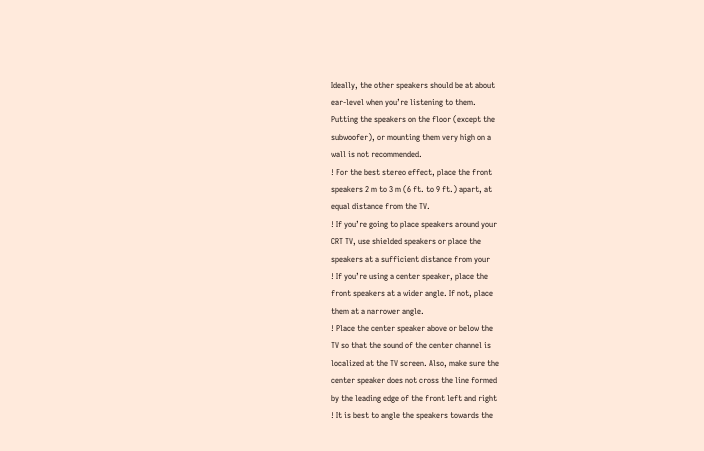Ideally, the other speakers should be at about
ear-level when you’re listening to them.
Putting the speakers on the floor (except the
subwoofer), or mounting them very high on a
wall is not recommended.
! For the best stereo effect, place the front
speakers 2 m to 3 m (6 ft. to 9 ft.) apart, at
equal distance from the TV.
! If you’re going to place speakers around your
CRT TV, use shielded speakers or place the
speakers at a sufficient distance from your
! If you’re using a center speaker, place the
front speakers at a wider angle. If not, place
them at a narrower angle.
! Place the center speaker above or below the
TV so that the sound of the center channel is
localized at the TV screen. Also, make sure the
center speaker does not cross the line formed
by the leading edge of the front left and right
! It is best to angle the speakers towards the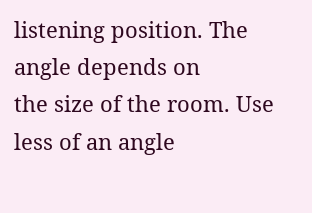listening position. The angle depends on
the size of the room. Use less of an angle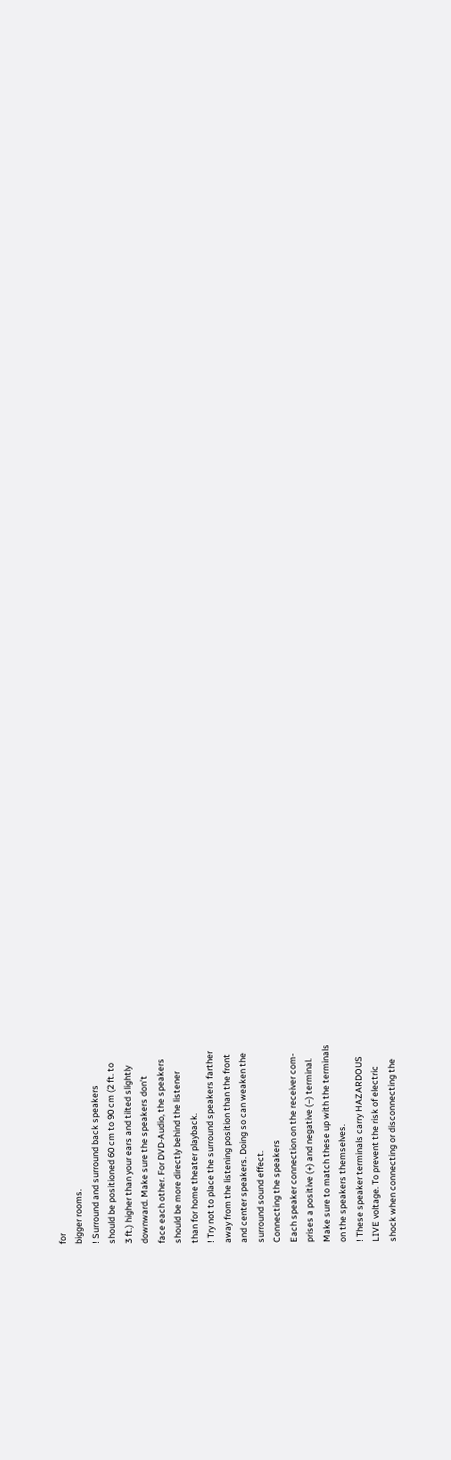for
bigger rooms.
! Surround and surround back speakers
should be positioned 60 cm to 90 cm (2 ft. to
3 ft.) higher than your ears and tilted slightly
downward. Make sure the speakers don’t
face each other. For DVD-Audio, the speakers
should be more directly behind the listener
than for home theater playback.
! Try not to place the surround speakers farther
away from the listening position than the front
and center speakers. Doing so can weaken the
surround sound effect.
Connecting the speakers
Each speaker connection on the receiver com-
prises a positive (+) and negative (–) terminal.
Make sure to match these up with the terminals
on the speakers themselves.
! These speaker terminals carry HAZARDOUS
LIVE voltage. To prevent the risk of electric
shock when connecting or disconnecting the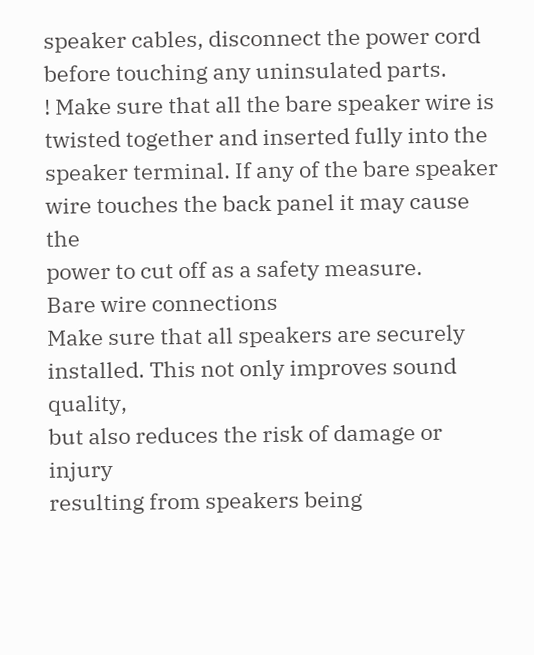speaker cables, disconnect the power cord
before touching any uninsulated parts.
! Make sure that all the bare speaker wire is
twisted together and inserted fully into the
speaker terminal. If any of the bare speaker
wire touches the back panel it may cause the
power to cut off as a safety measure.
Bare wire connections
Make sure that all speakers are securely
installed. This not only improves sound quality,
but also reduces the risk of damage or injury
resulting from speakers being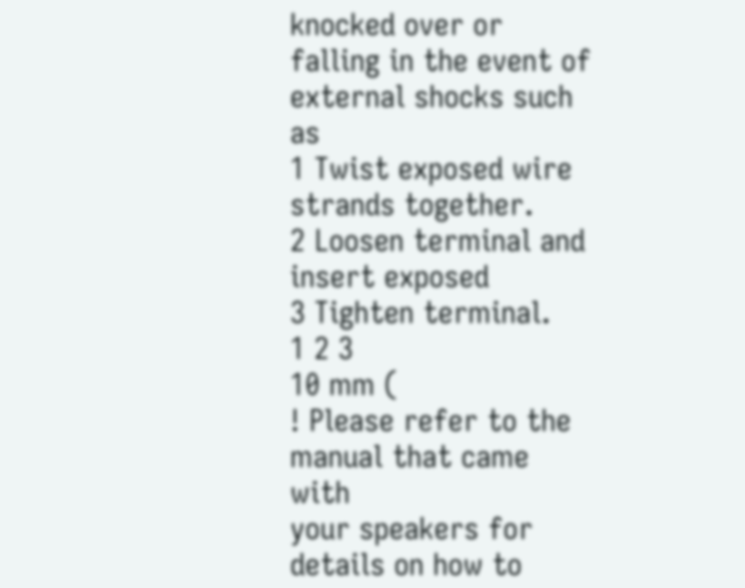knocked over or
falling in the event of external shocks such as
1 Twist exposed wire strands together.
2 Loosen terminal and insert exposed
3 Tighten terminal.
1 2 3
10 mm (
! Please refer to the manual that came with
your speakers for details on how to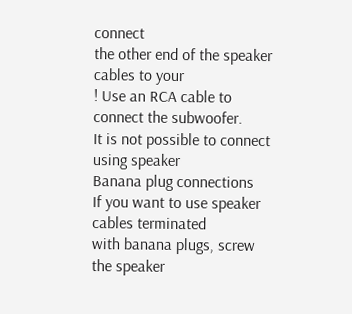connect
the other end of the speaker cables to your
! Use an RCA cable to connect the subwoofer.
It is not possible to connect using speaker
Banana plug connections
If you want to use speaker cables terminated
with banana plugs, screw the speaker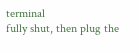terminal
fully shut, then plug the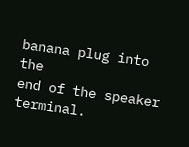banana plug into the
end of the speaker terminal.